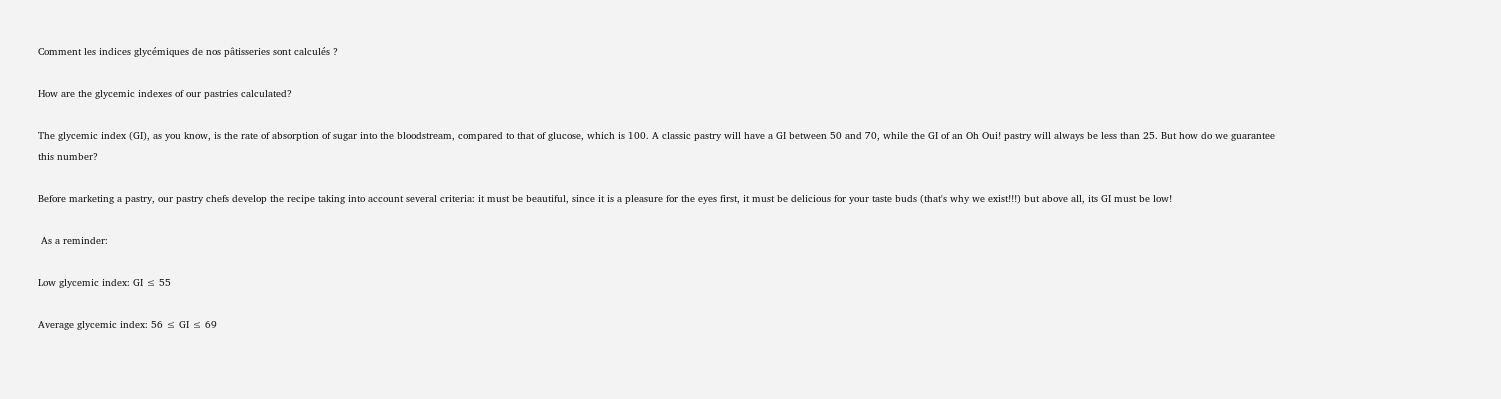Comment les indices glycémiques de nos pâtisseries sont calculés ?

How are the glycemic indexes of our pastries calculated?

The glycemic index (GI), as you know, is the rate of absorption of sugar into the bloodstream, compared to that of glucose, which is 100. A classic pastry will have a GI between 50 and 70, while the GI of an Oh Oui! pastry will always be less than 25. But how do we guarantee this number?

Before marketing a pastry, our pastry chefs develop the recipe taking into account several criteria: it must be beautiful, since it is a pleasure for the eyes first, it must be delicious for your taste buds (that's why we exist!!!) but above all, its GI must be low!

 As a reminder:

Low glycemic index: GI ≤ 55

Average glycemic index: 56 ≤ GI ≤ 69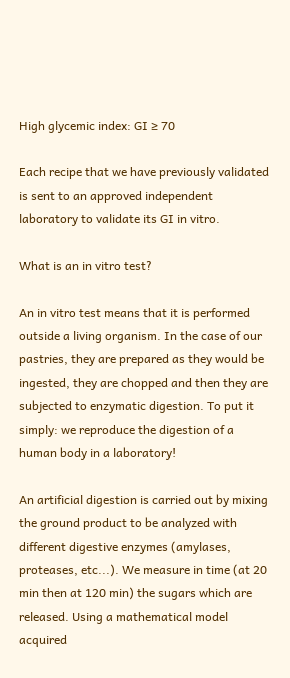High glycemic index: GI ≥ 70

Each recipe that we have previously validated is sent to an approved independent laboratory to validate its GI in vitro.

What is an in vitro test?

An in vitro test means that it is performed outside a living organism. In the case of our pastries, they are prepared as they would be ingested, they are chopped and then they are subjected to enzymatic digestion. To put it simply: we reproduce the digestion of a human body in a laboratory!

An artificial digestion is carried out by mixing the ground product to be analyzed with different digestive enzymes (amylases, proteases, etc...). We measure in time (at 20 min then at 120 min) the sugars which are released. Using a mathematical model acquired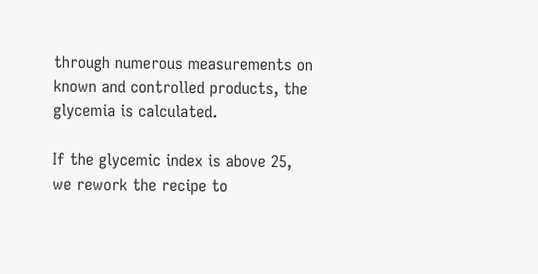through numerous measurements on known and controlled products, the glycemia is calculated.

If the glycemic index is above 25, we rework the recipe to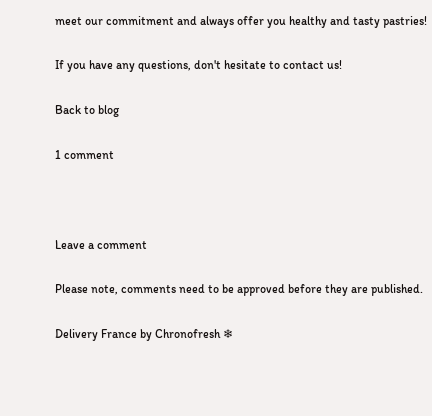meet our commitment and always offer you healthy and tasty pastries!

If you have any questions, don't hesitate to contact us!

Back to blog

1 comment



Leave a comment

Please note, comments need to be approved before they are published.

Delivery France by Chronofresh ❄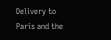Delivery to Paris and the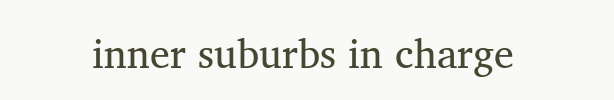inner suburbs in charge